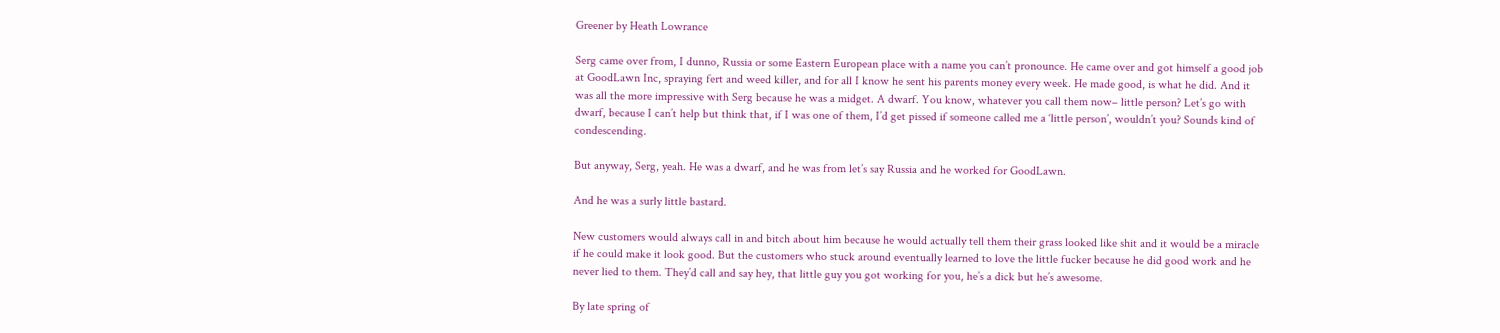Greener by Heath Lowrance

Serg came over from, I dunno, Russia or some Eastern European place with a name you can’t pronounce. He came over and got himself a good job at GoodLawn Inc, spraying fert and weed killer, and for all I know he sent his parents money every week. He made good, is what he did. And it was all the more impressive with Serg because he was a midget. A dwarf. You know, whatever you call them now– little person? Let’s go with dwarf, because I can’t help but think that, if I was one of them, I’d get pissed if someone called me a ‘little person’, wouldn’t you? Sounds kind of condescending.

But anyway, Serg, yeah. He was a dwarf, and he was from let’s say Russia and he worked for GoodLawn.

And he was a surly little bastard.

New customers would always call in and bitch about him because he would actually tell them their grass looked like shit and it would be a miracle if he could make it look good. But the customers who stuck around eventually learned to love the little fucker because he did good work and he never lied to them. They’d call and say hey, that little guy you got working for you, he’s a dick but he’s awesome.

By late spring of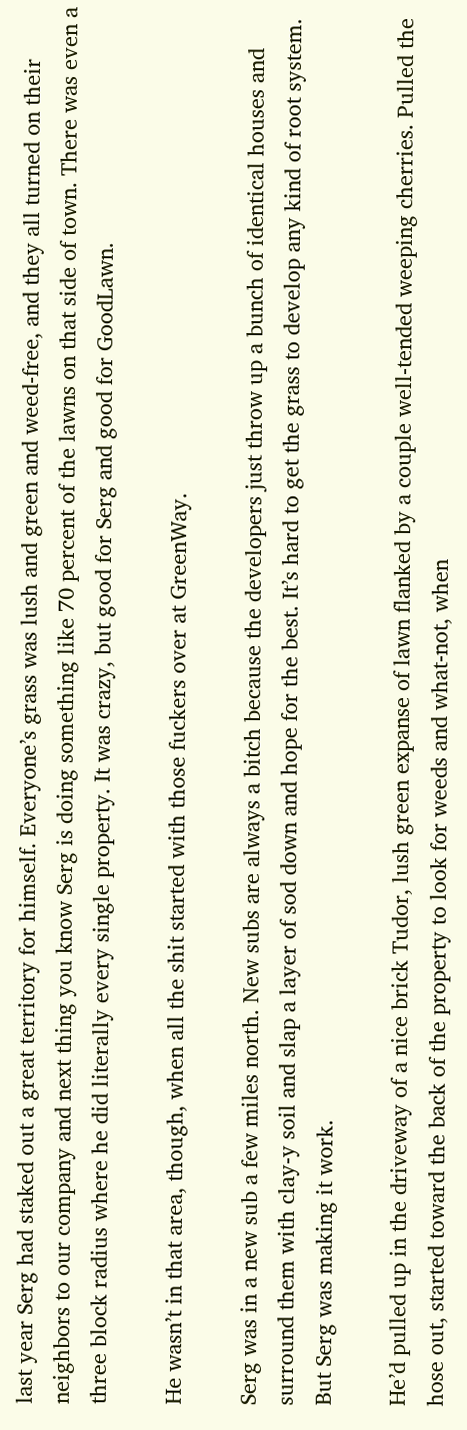last year Serg had staked out a great territory for himself. Everyone’s grass was lush and green and weed-free, and they all turned on their neighbors to our company and next thing you know Serg is doing something like 70 percent of the lawns on that side of town. There was even a three block radius where he did literally every single property. It was crazy, but good for Serg and good for GoodLawn.

He wasn’t in that area, though, when all the shit started with those fuckers over at GreenWay.

Serg was in a new sub a few miles north. New subs are always a bitch because the developers just throw up a bunch of identical houses and surround them with clay-y soil and slap a layer of sod down and hope for the best. It’s hard to get the grass to develop any kind of root system. But Serg was making it work.

He’d pulled up in the driveway of a nice brick Tudor, lush green expanse of lawn flanked by a couple well-tended weeping cherries. Pulled the hose out, started toward the back of the property to look for weeds and what-not, when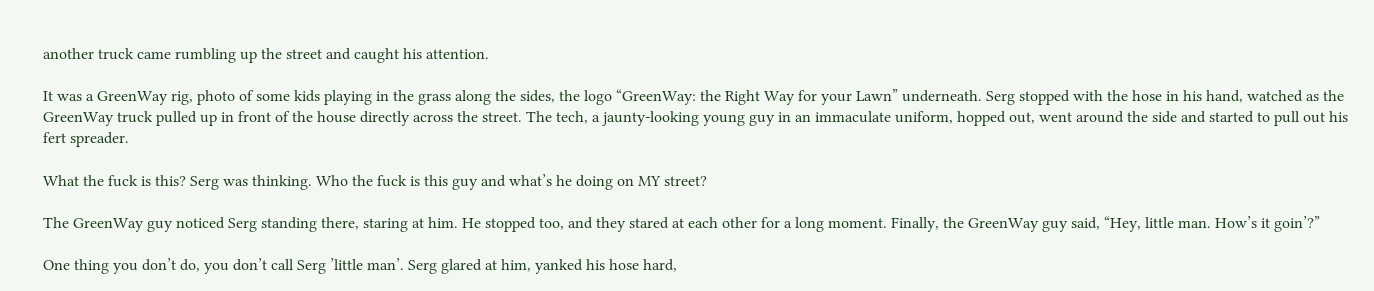another truck came rumbling up the street and caught his attention.

It was a GreenWay rig, photo of some kids playing in the grass along the sides, the logo “GreenWay: the Right Way for your Lawn” underneath. Serg stopped with the hose in his hand, watched as the GreenWay truck pulled up in front of the house directly across the street. The tech, a jaunty-looking young guy in an immaculate uniform, hopped out, went around the side and started to pull out his fert spreader.

What the fuck is this? Serg was thinking. Who the fuck is this guy and what’s he doing on MY street?

The GreenWay guy noticed Serg standing there, staring at him. He stopped too, and they stared at each other for a long moment. Finally, the GreenWay guy said, “Hey, little man. How’s it goin’?”

One thing you don’t do, you don’t call Serg ’little man’. Serg glared at him, yanked his hose hard,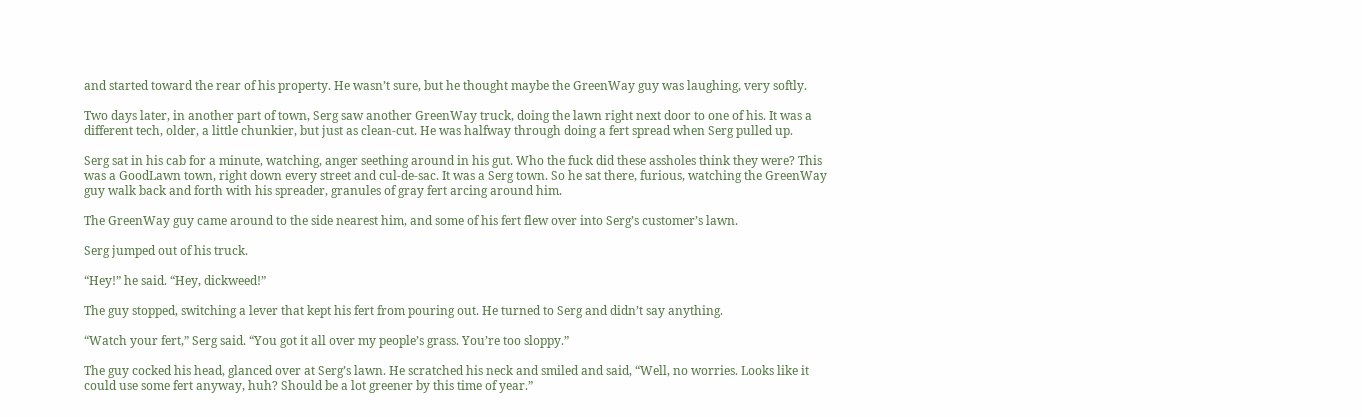and started toward the rear of his property. He wasn’t sure, but he thought maybe the GreenWay guy was laughing, very softly.

Two days later, in another part of town, Serg saw another GreenWay truck, doing the lawn right next door to one of his. It was a different tech, older, a little chunkier, but just as clean-cut. He was halfway through doing a fert spread when Serg pulled up.

Serg sat in his cab for a minute, watching, anger seething around in his gut. Who the fuck did these assholes think they were? This was a GoodLawn town, right down every street and cul-de-sac. It was a Serg town. So he sat there, furious, watching the GreenWay guy walk back and forth with his spreader, granules of gray fert arcing around him.

The GreenWay guy came around to the side nearest him, and some of his fert flew over into Serg’s customer’s lawn.

Serg jumped out of his truck.

“Hey!” he said. “Hey, dickweed!”

The guy stopped, switching a lever that kept his fert from pouring out. He turned to Serg and didn’t say anything.

“Watch your fert,” Serg said. “You got it all over my people’s grass. You’re too sloppy.”

The guy cocked his head, glanced over at Serg’s lawn. He scratched his neck and smiled and said, “Well, no worries. Looks like it could use some fert anyway, huh? Should be a lot greener by this time of year.”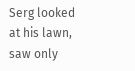Serg looked at his lawn, saw only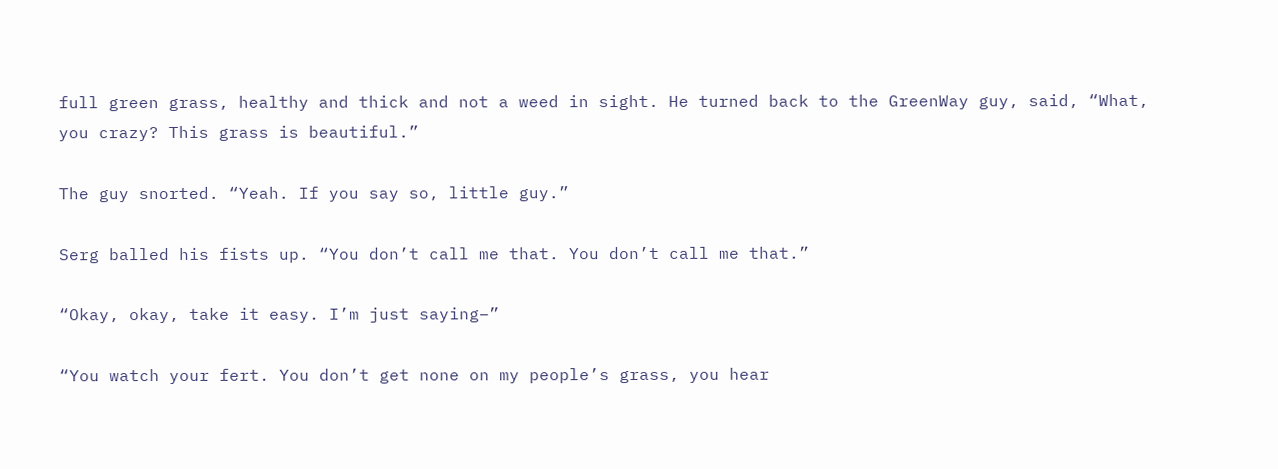full green grass, healthy and thick and not a weed in sight. He turned back to the GreenWay guy, said, “What, you crazy? This grass is beautiful.”

The guy snorted. “Yeah. If you say so, little guy.”

Serg balled his fists up. “You don’t call me that. You don’t call me that.”

“Okay, okay, take it easy. I’m just saying–”

“You watch your fert. You don’t get none on my people’s grass, you hear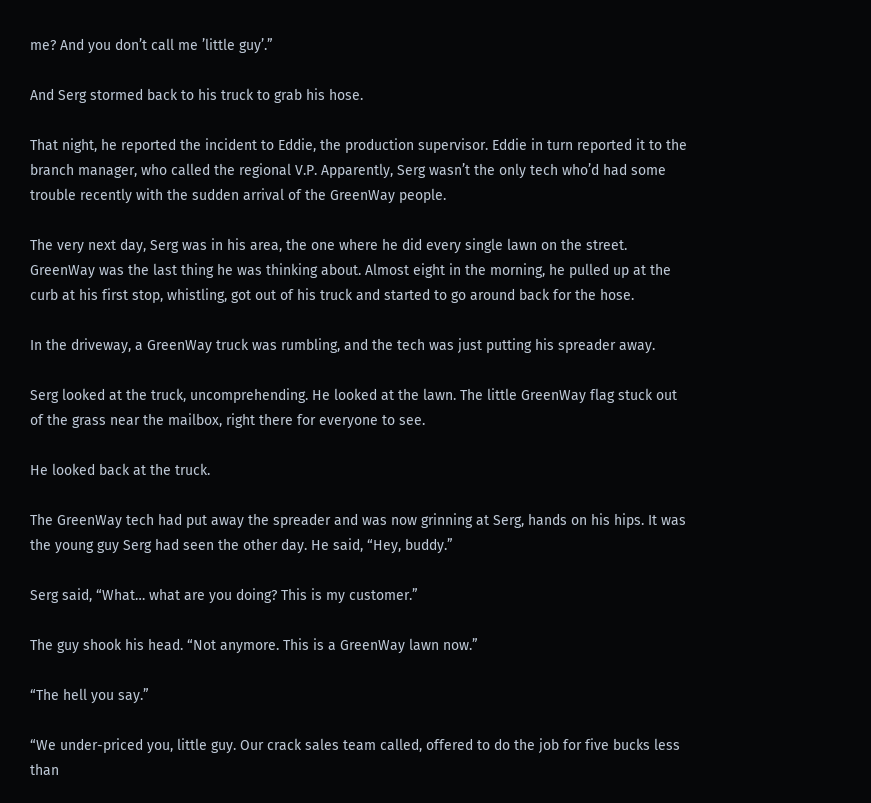me? And you don’t call me ’little guy’.”

And Serg stormed back to his truck to grab his hose.

That night, he reported the incident to Eddie, the production supervisor. Eddie in turn reported it to the branch manager, who called the regional V.P. Apparently, Serg wasn’t the only tech who’d had some trouble recently with the sudden arrival of the GreenWay people.

The very next day, Serg was in his area, the one where he did every single lawn on the street. GreenWay was the last thing he was thinking about. Almost eight in the morning, he pulled up at the curb at his first stop, whistling, got out of his truck and started to go around back for the hose.

In the driveway, a GreenWay truck was rumbling, and the tech was just putting his spreader away.

Serg looked at the truck, uncomprehending. He looked at the lawn. The little GreenWay flag stuck out of the grass near the mailbox, right there for everyone to see.

He looked back at the truck.

The GreenWay tech had put away the spreader and was now grinning at Serg, hands on his hips. It was the young guy Serg had seen the other day. He said, “Hey, buddy.”

Serg said, “What… what are you doing? This is my customer.”

The guy shook his head. “Not anymore. This is a GreenWay lawn now.”

“The hell you say.”

“We under-priced you, little guy. Our crack sales team called, offered to do the job for five bucks less than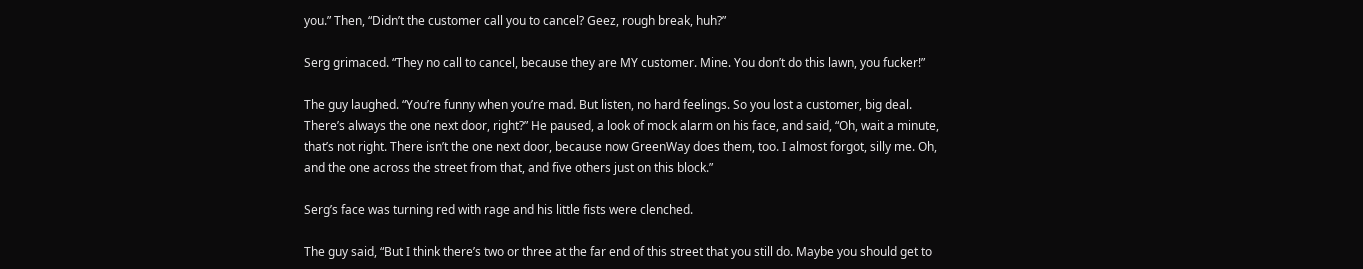you.” Then, “Didn’t the customer call you to cancel? Geez, rough break, huh?”

Serg grimaced. “They no call to cancel, because they are MY customer. Mine. You don’t do this lawn, you fucker!”

The guy laughed. “You’re funny when you’re mad. But listen, no hard feelings. So you lost a customer, big deal. There’s always the one next door, right?” He paused, a look of mock alarm on his face, and said, “Oh, wait a minute, that’s not right. There isn’t the one next door, because now GreenWay does them, too. I almost forgot, silly me. Oh, and the one across the street from that, and five others just on this block.”

Serg’s face was turning red with rage and his little fists were clenched.

The guy said, “But I think there’s two or three at the far end of this street that you still do. Maybe you should get to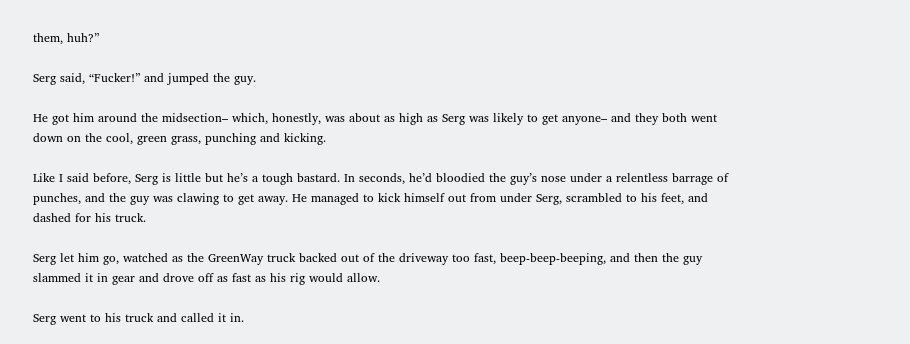them, huh?”

Serg said, “Fucker!” and jumped the guy.

He got him around the midsection– which, honestly, was about as high as Serg was likely to get anyone– and they both went down on the cool, green grass, punching and kicking.

Like I said before, Serg is little but he’s a tough bastard. In seconds, he’d bloodied the guy’s nose under a relentless barrage of punches, and the guy was clawing to get away. He managed to kick himself out from under Serg, scrambled to his feet, and dashed for his truck.

Serg let him go, watched as the GreenWay truck backed out of the driveway too fast, beep-beep-beeping, and then the guy slammed it in gear and drove off as fast as his rig would allow.

Serg went to his truck and called it in.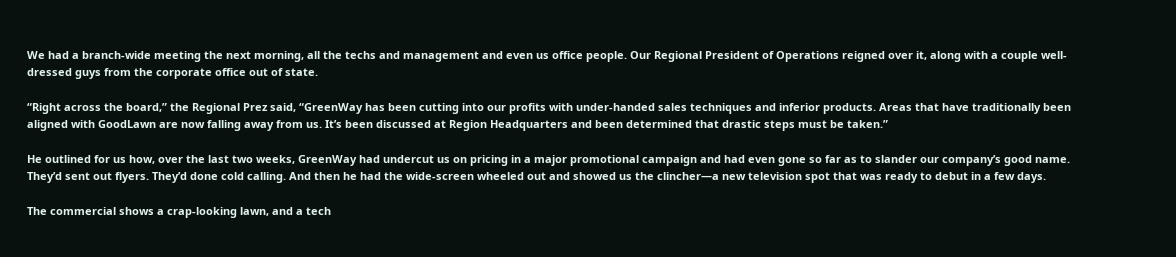We had a branch-wide meeting the next morning, all the techs and management and even us office people. Our Regional President of Operations reigned over it, along with a couple well-dressed guys from the corporate office out of state.

“Right across the board,” the Regional Prez said, “GreenWay has been cutting into our profits with under-handed sales techniques and inferior products. Areas that have traditionally been aligned with GoodLawn are now falling away from us. It’s been discussed at Region Headquarters and been determined that drastic steps must be taken.”

He outlined for us how, over the last two weeks, GreenWay had undercut us on pricing in a major promotional campaign and had even gone so far as to slander our company’s good name. They’d sent out flyers. They’d done cold calling. And then he had the wide-screen wheeled out and showed us the clincher—a new television spot that was ready to debut in a few days.

The commercial shows a crap-looking lawn, and a tech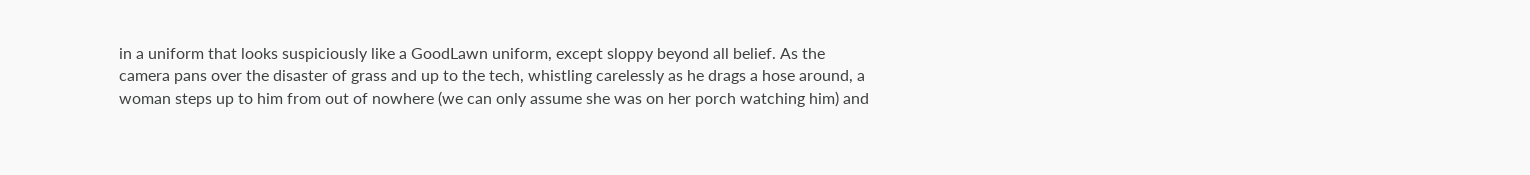in a uniform that looks suspiciously like a GoodLawn uniform, except sloppy beyond all belief. As the camera pans over the disaster of grass and up to the tech, whistling carelessly as he drags a hose around, a woman steps up to him from out of nowhere (we can only assume she was on her porch watching him) and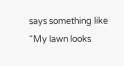says something like “My lawn looks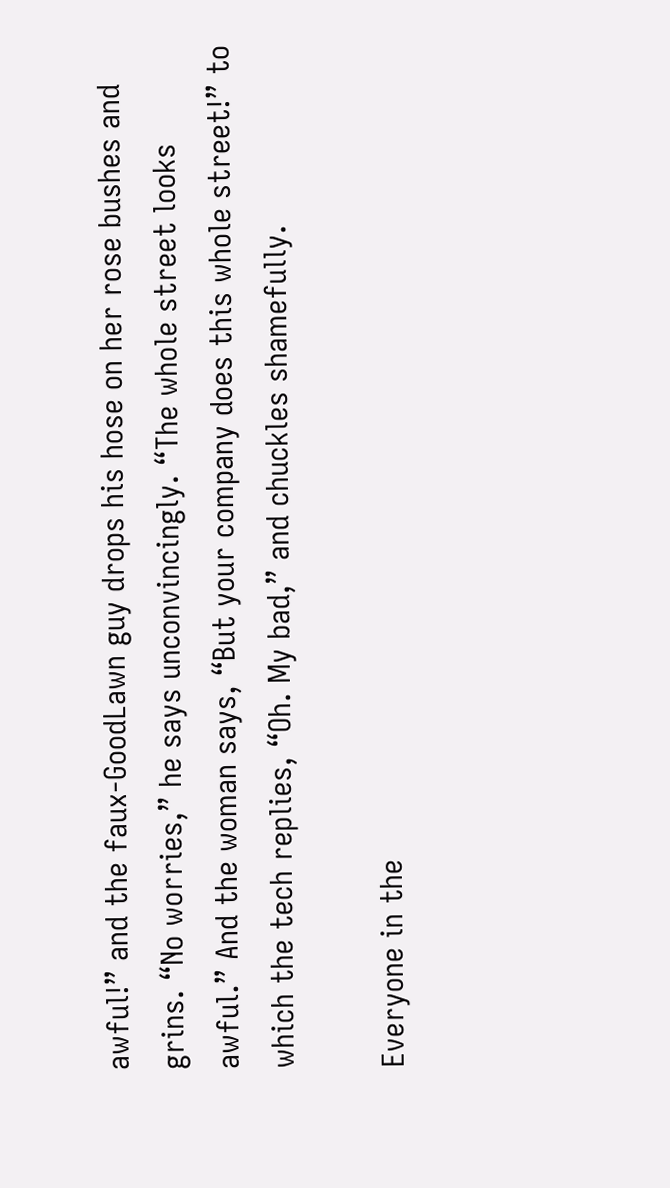awful!” and the faux-GoodLawn guy drops his hose on her rose bushes and grins. “No worries,” he says unconvincingly. “The whole street looks awful.” And the woman says, “But your company does this whole street!” to which the tech replies, “Oh. My bad,” and chuckles shamefully.

Everyone in the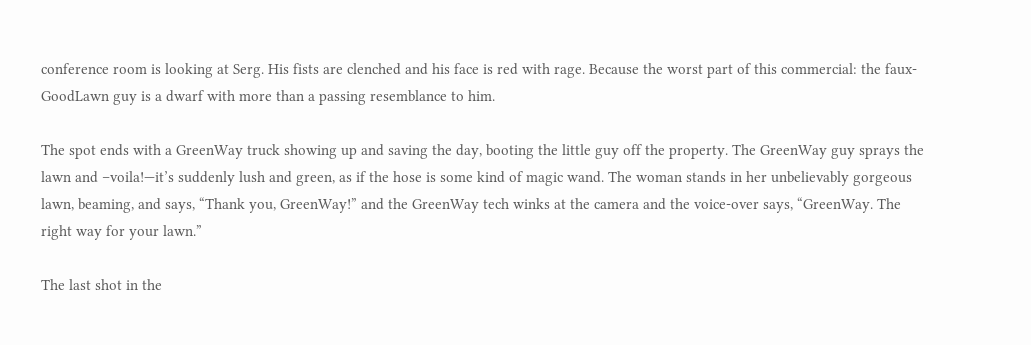conference room is looking at Serg. His fists are clenched and his face is red with rage. Because the worst part of this commercial: the faux-GoodLawn guy is a dwarf with more than a passing resemblance to him.

The spot ends with a GreenWay truck showing up and saving the day, booting the little guy off the property. The GreenWay guy sprays the lawn and –voila!—it’s suddenly lush and green, as if the hose is some kind of magic wand. The woman stands in her unbelievably gorgeous lawn, beaming, and says, “Thank you, GreenWay!” and the GreenWay tech winks at the camera and the voice-over says, “GreenWay. The right way for your lawn.”

The last shot in the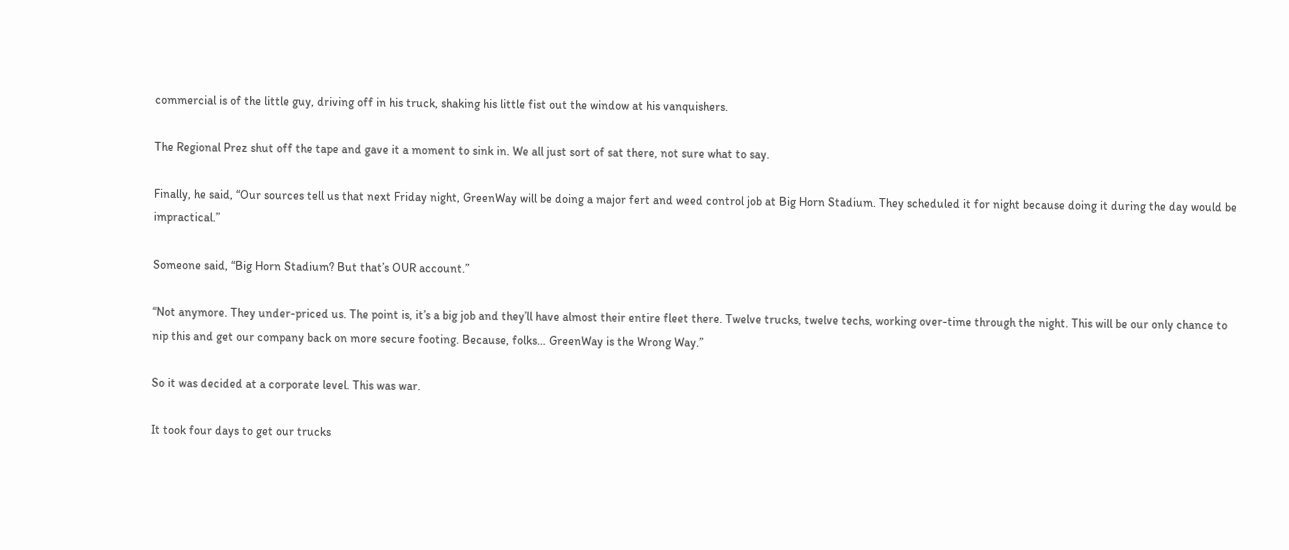commercial is of the little guy, driving off in his truck, shaking his little fist out the window at his vanquishers.

The Regional Prez shut off the tape and gave it a moment to sink in. We all just sort of sat there, not sure what to say.

Finally, he said, “Our sources tell us that next Friday night, GreenWay will be doing a major fert and weed control job at Big Horn Stadium. They scheduled it for night because doing it during the day would be impractical.”

Someone said, “Big Horn Stadium? But that’s OUR account.”

“Not anymore. They under-priced us. The point is, it’s a big job and they’ll have almost their entire fleet there. Twelve trucks, twelve techs, working over-time through the night. This will be our only chance to nip this and get our company back on more secure footing. Because, folks… GreenWay is the Wrong Way.”

So it was decided at a corporate level. This was war.

It took four days to get our trucks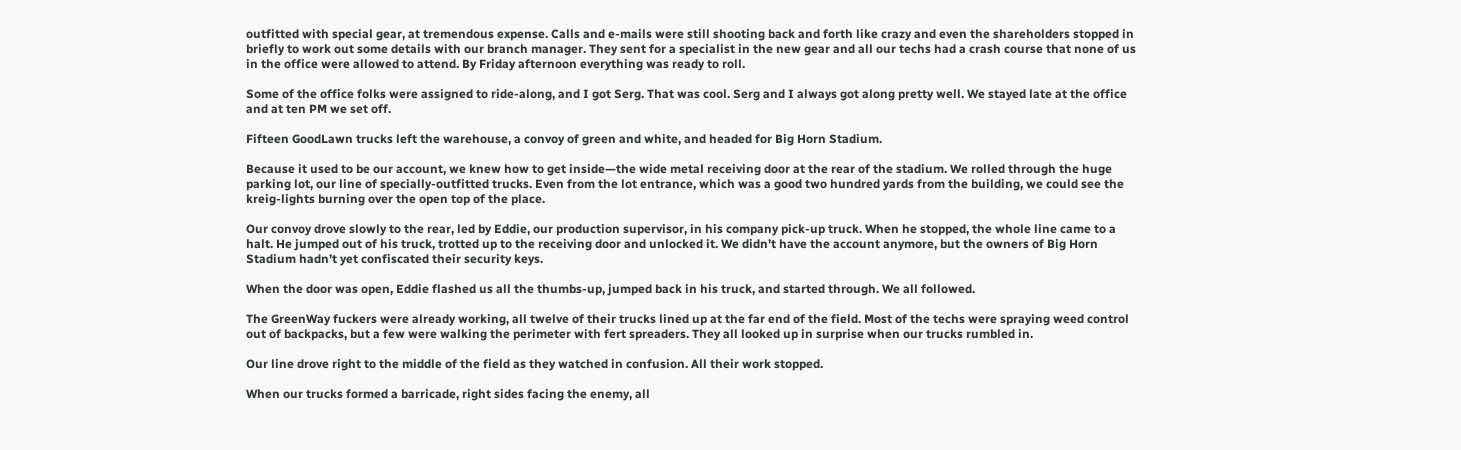outfitted with special gear, at tremendous expense. Calls and e-mails were still shooting back and forth like crazy and even the shareholders stopped in briefly to work out some details with our branch manager. They sent for a specialist in the new gear and all our techs had a crash course that none of us in the office were allowed to attend. By Friday afternoon everything was ready to roll.

Some of the office folks were assigned to ride-along, and I got Serg. That was cool. Serg and I always got along pretty well. We stayed late at the office and at ten PM we set off.

Fifteen GoodLawn trucks left the warehouse, a convoy of green and white, and headed for Big Horn Stadium.

Because it used to be our account, we knew how to get inside—the wide metal receiving door at the rear of the stadium. We rolled through the huge parking lot, our line of specially-outfitted trucks. Even from the lot entrance, which was a good two hundred yards from the building, we could see the kreig-lights burning over the open top of the place.

Our convoy drove slowly to the rear, led by Eddie, our production supervisor, in his company pick-up truck. When he stopped, the whole line came to a halt. He jumped out of his truck, trotted up to the receiving door and unlocked it. We didn’t have the account anymore, but the owners of Big Horn Stadium hadn’t yet confiscated their security keys.

When the door was open, Eddie flashed us all the thumbs-up, jumped back in his truck, and started through. We all followed.

The GreenWay fuckers were already working, all twelve of their trucks lined up at the far end of the field. Most of the techs were spraying weed control out of backpacks, but a few were walking the perimeter with fert spreaders. They all looked up in surprise when our trucks rumbled in.

Our line drove right to the middle of the field as they watched in confusion. All their work stopped.

When our trucks formed a barricade, right sides facing the enemy, all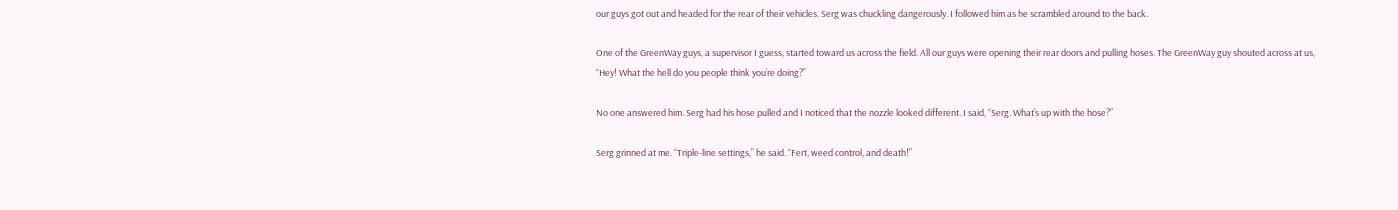our guys got out and headed for the rear of their vehicles. Serg was chuckling dangerously. I followed him as he scrambled around to the back.

One of the GreenWay guys, a supervisor I guess, started toward us across the field. All our guys were opening their rear doors and pulling hoses. The GreenWay guy shouted across at us, “Hey! What the hell do you people think you’re doing?”

No one answered him. Serg had his hose pulled and I noticed that the nozzle looked different. I said, “Serg. What’s up with the hose?”

Serg grinned at me. “Triple-line settings,” he said. “Fert, weed control, and death!”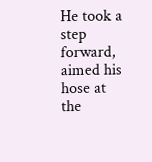He took a step forward, aimed his hose at the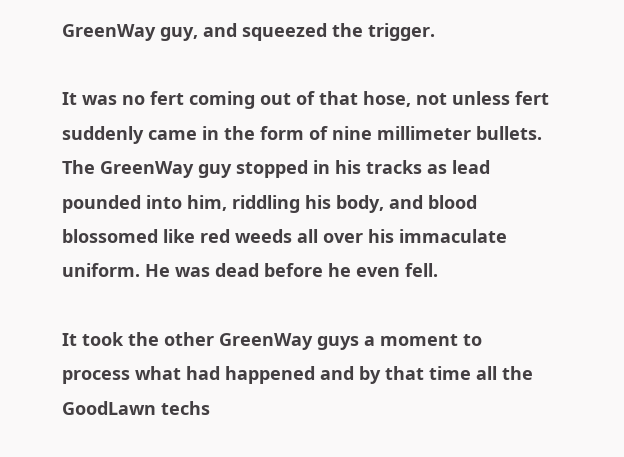GreenWay guy, and squeezed the trigger.

It was no fert coming out of that hose, not unless fert suddenly came in the form of nine millimeter bullets. The GreenWay guy stopped in his tracks as lead pounded into him, riddling his body, and blood blossomed like red weeds all over his immaculate uniform. He was dead before he even fell.

It took the other GreenWay guys a moment to process what had happened and by that time all the GoodLawn techs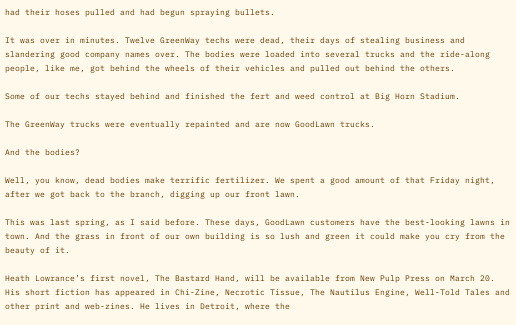had their hoses pulled and had begun spraying bullets.

It was over in minutes. Twelve GreenWay techs were dead, their days of stealing business and slandering good company names over. The bodies were loaded into several trucks and the ride-along people, like me, got behind the wheels of their vehicles and pulled out behind the others.

Some of our techs stayed behind and finished the fert and weed control at Big Horn Stadium.

The GreenWay trucks were eventually repainted and are now GoodLawn trucks.

And the bodies?

Well, you know, dead bodies make terrific fertilizer. We spent a good amount of that Friday night, after we got back to the branch, digging up our front lawn.

This was last spring, as I said before. These days, GoodLawn customers have the best-looking lawns in town. And the grass in front of our own building is so lush and green it could make you cry from the beauty of it.

Heath Lowrance’s first novel, The Bastard Hand, will be available from New Pulp Press on March 20. His short fiction has appeared in Chi-Zine, Necrotic Tissue, The Nautilus Engine, Well-Told Tales and other print and web-zines. He lives in Detroit, where the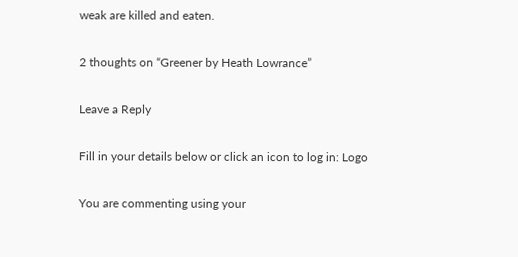weak are killed and eaten.

2 thoughts on “Greener by Heath Lowrance”

Leave a Reply

Fill in your details below or click an icon to log in: Logo

You are commenting using your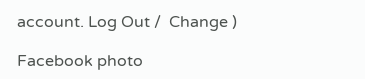account. Log Out /  Change )

Facebook photo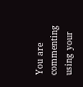You are commenting using your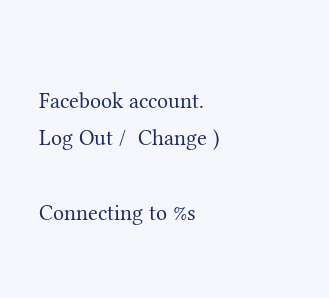Facebook account. Log Out /  Change )

Connecting to %s